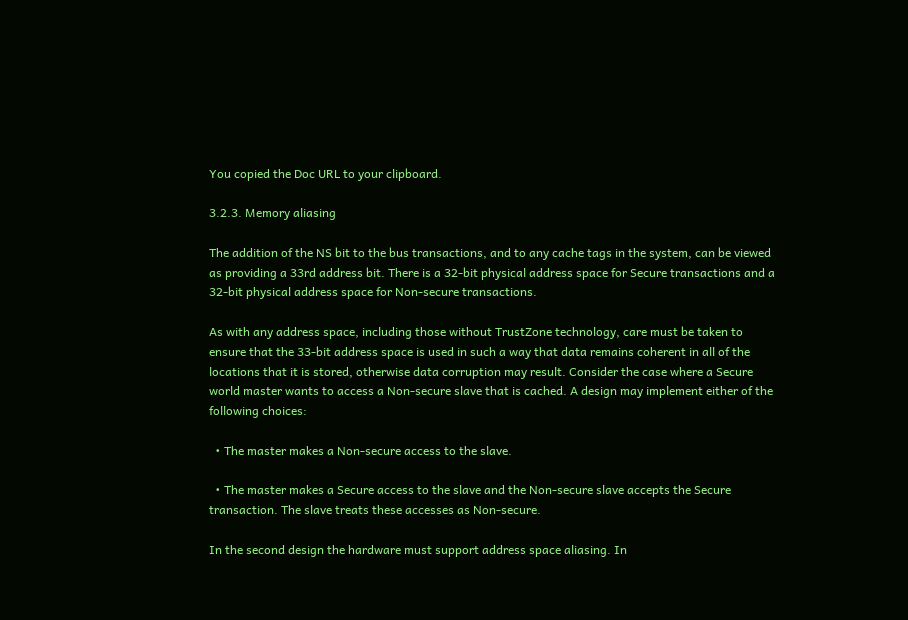You copied the Doc URL to your clipboard.

3.2.3. Memory aliasing

The addition of the NS bit to the bus transactions, and to any cache tags in the system, can be viewed as providing a 33rd address bit. There is a 32-bit physical address space for Secure transactions and a 32-bit physical address space for Non-secure transactions.

As with any address space, including those without TrustZone technology, care must be taken to ensure that the 33-bit address space is used in such a way that data remains coherent in all of the locations that it is stored, otherwise data corruption may result. Consider the case where a Secure world master wants to access a Non-secure slave that is cached. A design may implement either of the following choices:

  • The master makes a Non-secure access to the slave.

  • The master makes a Secure access to the slave and the Non-secure slave accepts the Secure transaction. The slave treats these accesses as Non-secure.

In the second design the hardware must support address space aliasing. In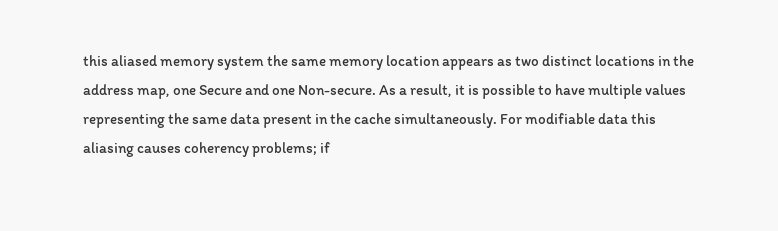this aliased memory system the same memory location appears as two distinct locations in the address map, one Secure and one Non-secure. As a result, it is possible to have multiple values representing the same data present in the cache simultaneously. For modifiable data this aliasing causes coherency problems; if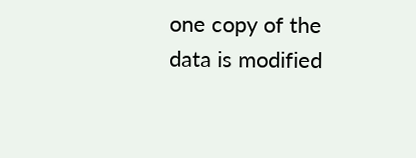one copy of the data is modified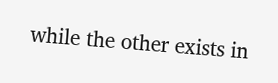while the other exists in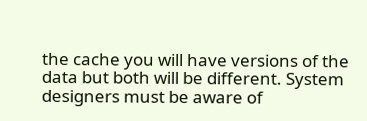the cache you will have versions of the data but both will be different. System designers must be aware of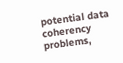potential data coherency problems,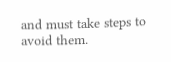and must take steps to avoid them.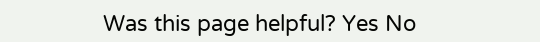Was this page helpful? Yes No